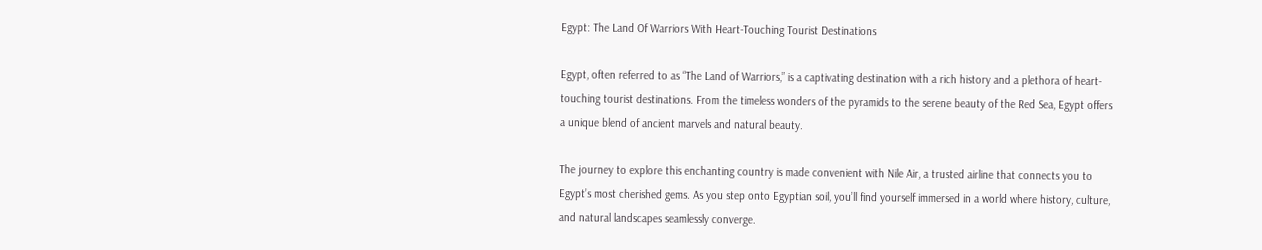Egypt: The Land Of Warriors With Heart-Touching Tourist Destinations

Egypt, often referred to as “The Land of Warriors,” is a captivating destination with a rich history and a plethora of heart-touching tourist destinations. From the timeless wonders of the pyramids to the serene beauty of the Red Sea, Egypt offers a unique blend of ancient marvels and natural beauty.

The journey to explore this enchanting country is made convenient with Nile Air, a trusted airline that connects you to Egypt’s most cherished gems. As you step onto Egyptian soil, you’ll find yourself immersed in a world where history, culture, and natural landscapes seamlessly converge.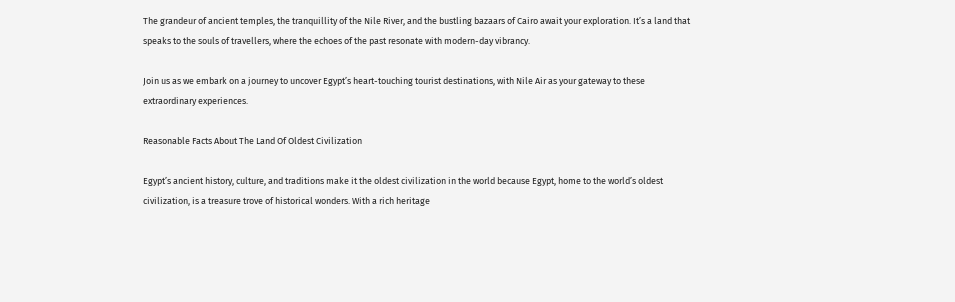The grandeur of ancient temples, the tranquillity of the Nile River, and the bustling bazaars of Cairo await your exploration. It’s a land that speaks to the souls of travellers, where the echoes of the past resonate with modern-day vibrancy.

Join us as we embark on a journey to uncover Egypt’s heart-touching tourist destinations, with Nile Air as your gateway to these extraordinary experiences.

Reasonable Facts About The Land Of Oldest Civilization

Egypt’s ancient history, culture, and traditions make it the oldest civilization in the world because Egypt, home to the world’s oldest civilization, is a treasure trove of historical wonders. With a rich heritage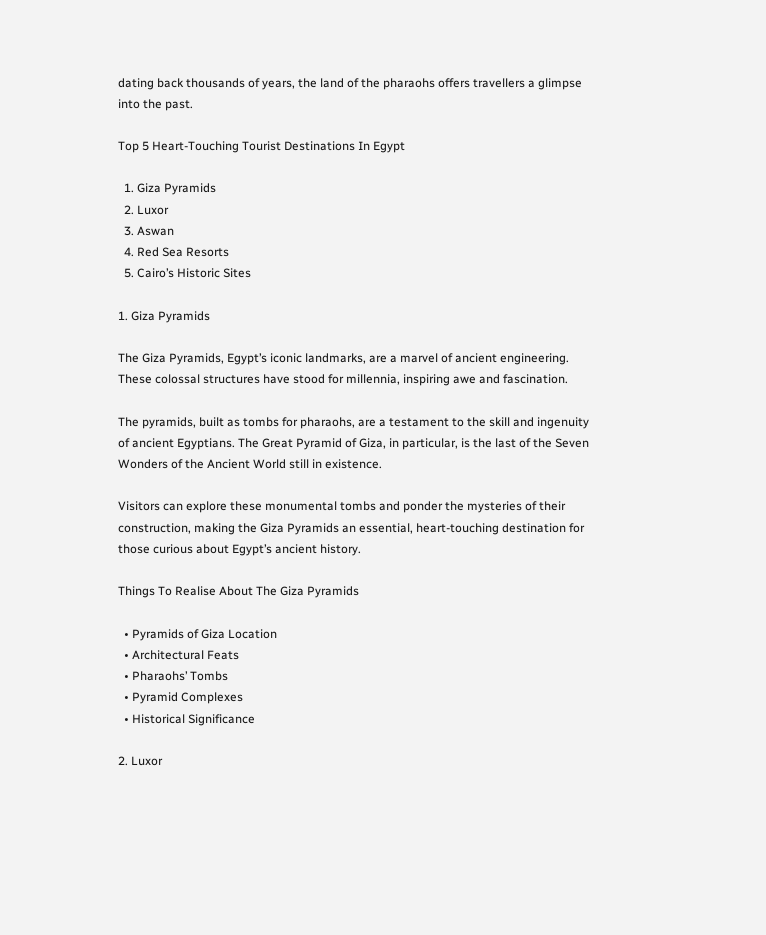dating back thousands of years, the land of the pharaohs offers travellers a glimpse into the past.

Top 5 Heart-Touching Tourist Destinations In Egypt

  1. Giza Pyramids
  2. Luxor
  3. Aswan
  4. Red Sea Resorts
  5. Cairo’s Historic Sites

1. Giza Pyramids

The Giza Pyramids, Egypt’s iconic landmarks, are a marvel of ancient engineering. These colossal structures have stood for millennia, inspiring awe and fascination.

The pyramids, built as tombs for pharaohs, are a testament to the skill and ingenuity of ancient Egyptians. The Great Pyramid of Giza, in particular, is the last of the Seven Wonders of the Ancient World still in existence.

Visitors can explore these monumental tombs and ponder the mysteries of their construction, making the Giza Pyramids an essential, heart-touching destination for those curious about Egypt’s ancient history.

Things To Realise About The Giza Pyramids

  • Pyramids of Giza Location
  • Architectural Feats
  • Pharaohs’ Tombs
  • Pyramid Complexes
  • Historical Significance

2. Luxor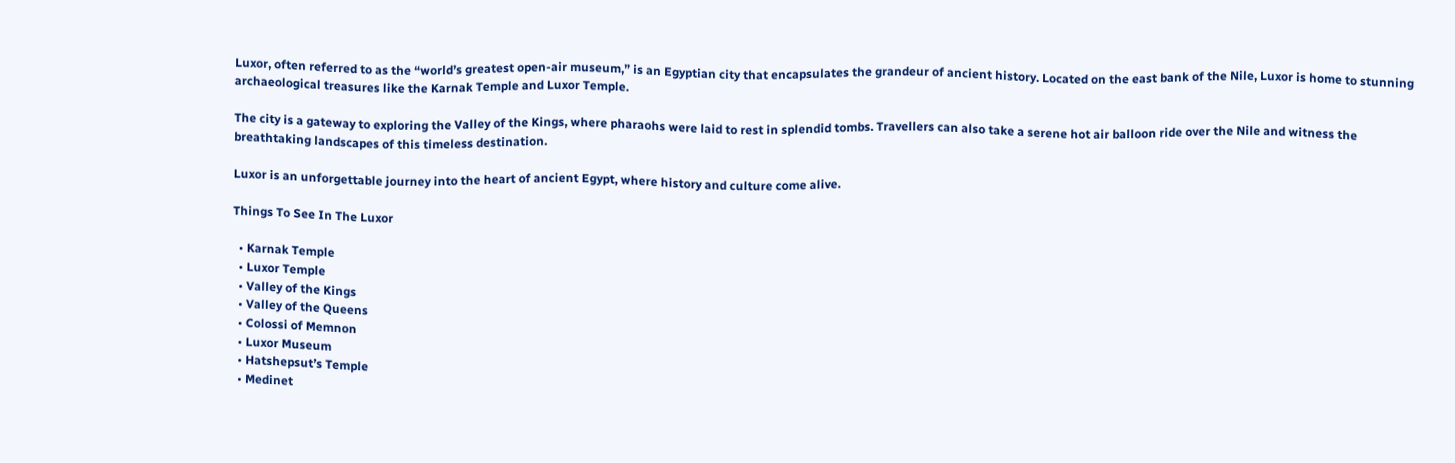Luxor, often referred to as the “world’s greatest open-air museum,” is an Egyptian city that encapsulates the grandeur of ancient history. Located on the east bank of the Nile, Luxor is home to stunning archaeological treasures like the Karnak Temple and Luxor Temple.

The city is a gateway to exploring the Valley of the Kings, where pharaohs were laid to rest in splendid tombs. Travellers can also take a serene hot air balloon ride over the Nile and witness the breathtaking landscapes of this timeless destination.

Luxor is an unforgettable journey into the heart of ancient Egypt, where history and culture come alive.

Things To See In The Luxor

  • Karnak Temple
  • Luxor Temple
  • Valley of the Kings
  • Valley of the Queens
  • Colossi of Memnon
  • Luxor Museum
  • Hatshepsut’s Temple
  • Medinet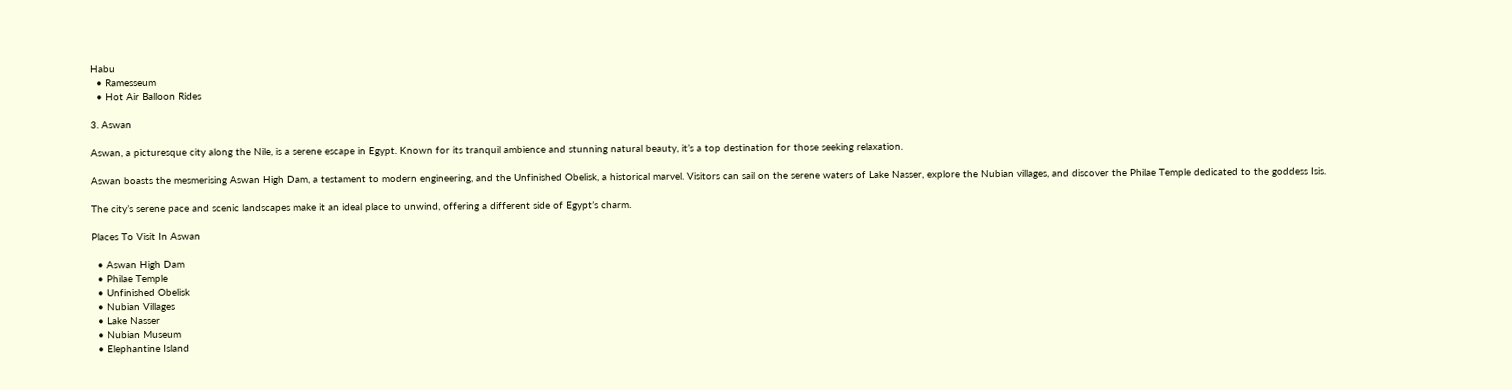Habu
  • Ramesseum
  • Hot Air Balloon Rides

3. Aswan

Aswan, a picturesque city along the Nile, is a serene escape in Egypt. Known for its tranquil ambience and stunning natural beauty, it’s a top destination for those seeking relaxation.

Aswan boasts the mesmerising Aswan High Dam, a testament to modern engineering, and the Unfinished Obelisk, a historical marvel. Visitors can sail on the serene waters of Lake Nasser, explore the Nubian villages, and discover the Philae Temple dedicated to the goddess Isis.

The city’s serene pace and scenic landscapes make it an ideal place to unwind, offering a different side of Egypt’s charm.

Places To Visit In Aswan

  • Aswan High Dam
  • Philae Temple
  • Unfinished Obelisk
  • Nubian Villages
  • Lake Nasser
  • Nubian Museum
  • Elephantine Island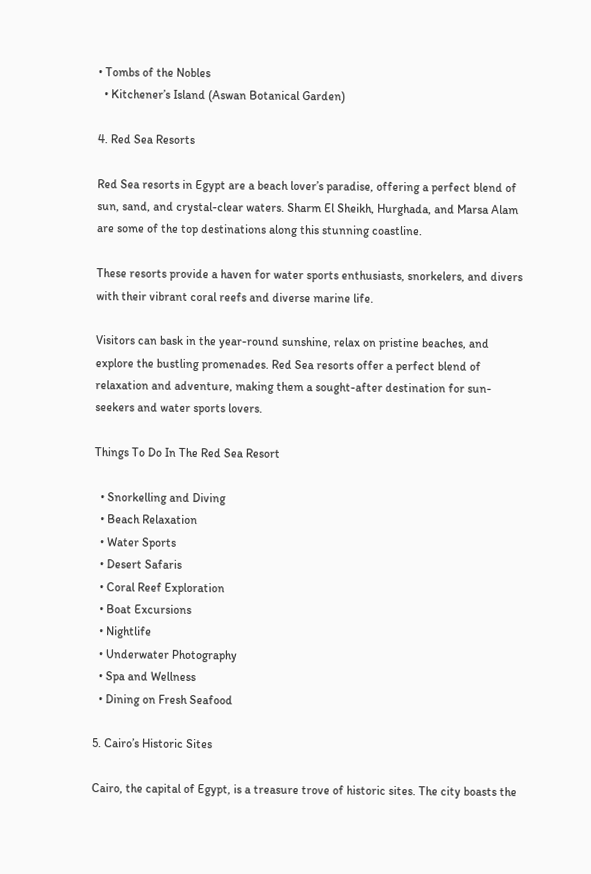• Tombs of the Nobles
  • Kitchener’s Island (Aswan Botanical Garden)

4. Red Sea Resorts

Red Sea resorts in Egypt are a beach lover’s paradise, offering a perfect blend of sun, sand, and crystal-clear waters. Sharm El Sheikh, Hurghada, and Marsa Alam are some of the top destinations along this stunning coastline.

These resorts provide a haven for water sports enthusiasts, snorkelers, and divers with their vibrant coral reefs and diverse marine life.

Visitors can bask in the year-round sunshine, relax on pristine beaches, and explore the bustling promenades. Red Sea resorts offer a perfect blend of relaxation and adventure, making them a sought-after destination for sun-seekers and water sports lovers.

Things To Do In The Red Sea Resort

  • Snorkelling and Diving
  • Beach Relaxation
  • Water Sports
  • Desert Safaris
  • Coral Reef Exploration
  • Boat Excursions
  • Nightlife
  • Underwater Photography
  • Spa and Wellness
  • Dining on Fresh Seafood

5. Cairo’s Historic Sites

Cairo, the capital of Egypt, is a treasure trove of historic sites. The city boasts the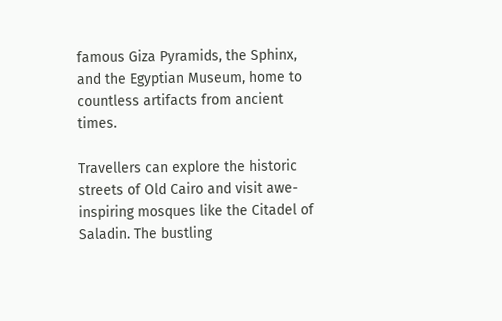famous Giza Pyramids, the Sphinx, and the Egyptian Museum, home to countless artifacts from ancient times.

Travellers can explore the historic streets of Old Cairo and visit awe-inspiring mosques like the Citadel of Saladin. The bustling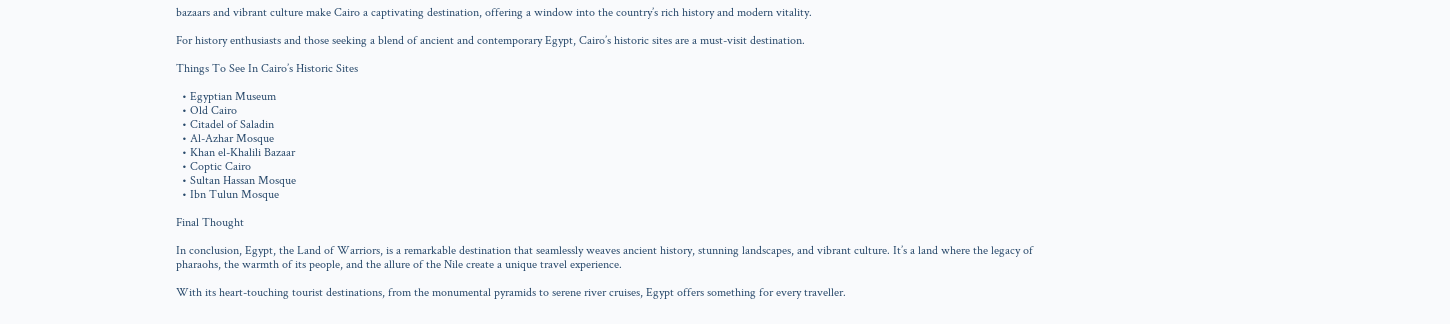bazaars and vibrant culture make Cairo a captivating destination, offering a window into the country’s rich history and modern vitality.

For history enthusiasts and those seeking a blend of ancient and contemporary Egypt, Cairo’s historic sites are a must-visit destination.

Things To See In Cairo’s Historic Sites

  • Egyptian Museum
  • Old Cairo
  • Citadel of Saladin
  • Al-Azhar Mosque
  • Khan el-Khalili Bazaar
  • Coptic Cairo
  • Sultan Hassan Mosque
  • Ibn Tulun Mosque

Final Thought

In conclusion, Egypt, the Land of Warriors, is a remarkable destination that seamlessly weaves ancient history, stunning landscapes, and vibrant culture. It’s a land where the legacy of pharaohs, the warmth of its people, and the allure of the Nile create a unique travel experience.

With its heart-touching tourist destinations, from the monumental pyramids to serene river cruises, Egypt offers something for every traveller.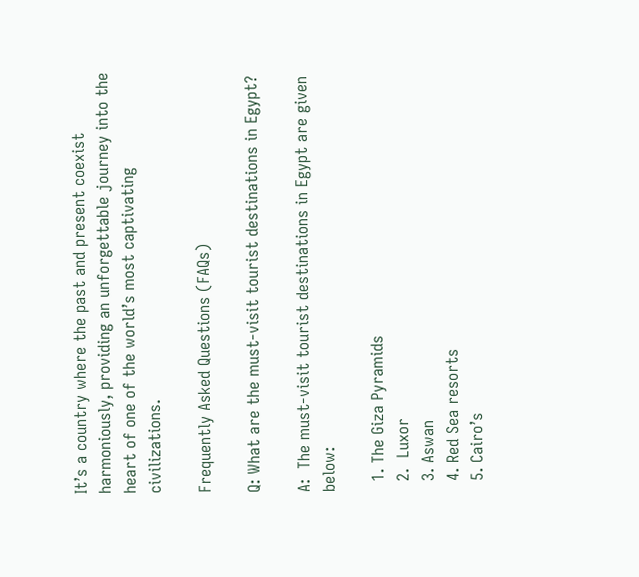It’s a country where the past and present coexist harmoniously, providing an unforgettable journey into the heart of one of the world’s most captivating civilizations.

Frequently Asked Questions (FAQs)

Q: What are the must-visit tourist destinations in Egypt?

A:  The must-visit tourist destinations in Egypt are given below:

  1. The Giza Pyramids
  2.  Luxor
  3. Aswan
  4. Red Sea resorts
  5. Cairo’s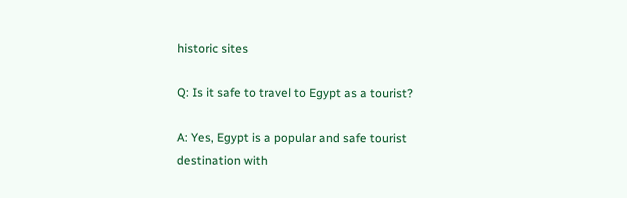historic sites

Q: Is it safe to travel to Egypt as a tourist?

A: Yes, Egypt is a popular and safe tourist destination with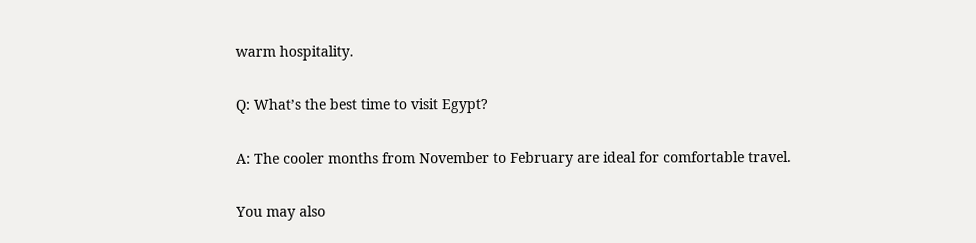warm hospitality.

Q: What’s the best time to visit Egypt?

A: The cooler months from November to February are ideal for comfortable travel.

You may also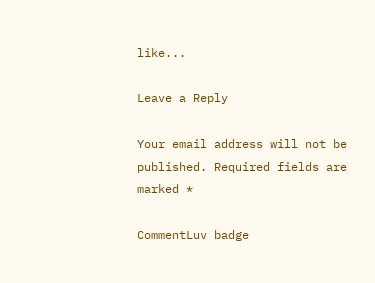like...

Leave a Reply

Your email address will not be published. Required fields are marked *

CommentLuv badge